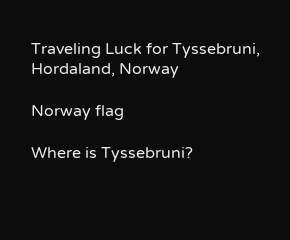Traveling Luck for Tyssebruni, Hordaland, Norway

Norway flag

Where is Tyssebruni?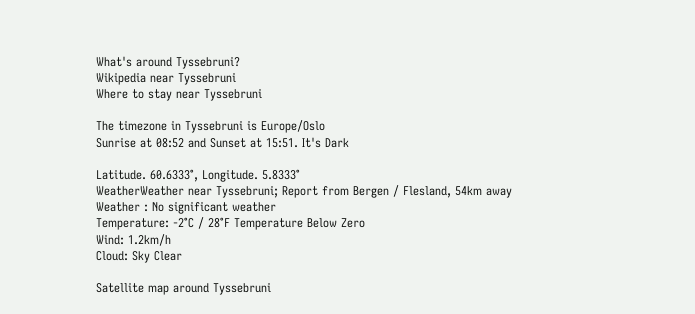What's around Tyssebruni?
Wikipedia near Tyssebruni
Where to stay near Tyssebruni

The timezone in Tyssebruni is Europe/Oslo
Sunrise at 08:52 and Sunset at 15:51. It's Dark

Latitude. 60.6333°, Longitude. 5.8333°
WeatherWeather near Tyssebruni; Report from Bergen / Flesland, 54km away
Weather : No significant weather
Temperature: -2°C / 28°F Temperature Below Zero
Wind: 1.2km/h
Cloud: Sky Clear

Satellite map around Tyssebruni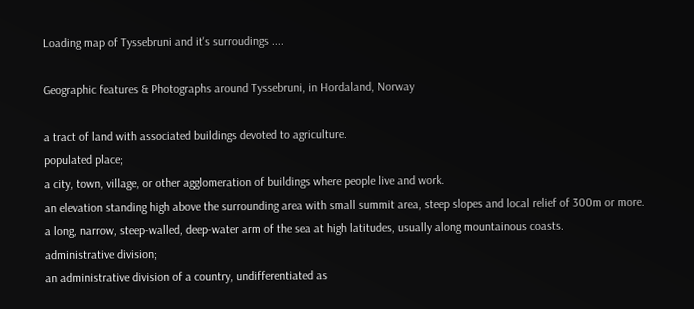Loading map of Tyssebruni and it's surroudings ....

Geographic features & Photographs around Tyssebruni, in Hordaland, Norway

a tract of land with associated buildings devoted to agriculture.
populated place;
a city, town, village, or other agglomeration of buildings where people live and work.
an elevation standing high above the surrounding area with small summit area, steep slopes and local relief of 300m or more.
a long, narrow, steep-walled, deep-water arm of the sea at high latitudes, usually along mountainous coasts.
administrative division;
an administrative division of a country, undifferentiated as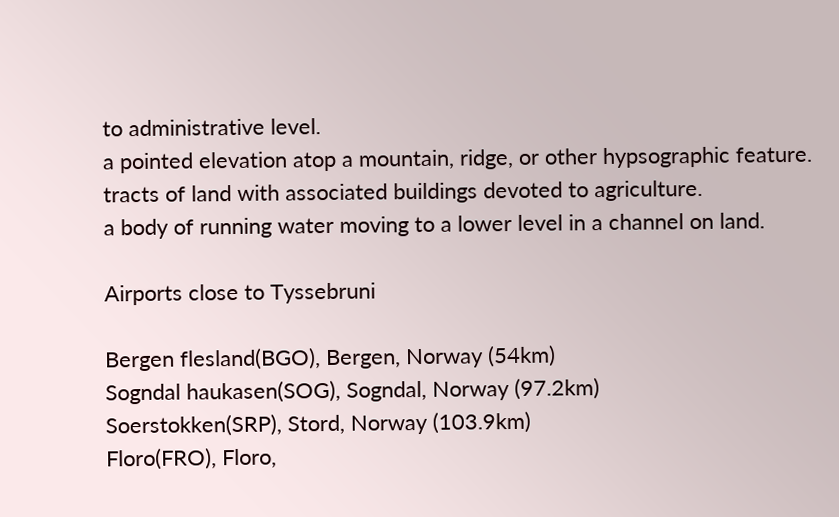to administrative level.
a pointed elevation atop a mountain, ridge, or other hypsographic feature.
tracts of land with associated buildings devoted to agriculture.
a body of running water moving to a lower level in a channel on land.

Airports close to Tyssebruni

Bergen flesland(BGO), Bergen, Norway (54km)
Sogndal haukasen(SOG), Sogndal, Norway (97.2km)
Soerstokken(SRP), Stord, Norway (103.9km)
Floro(FRO), Floro,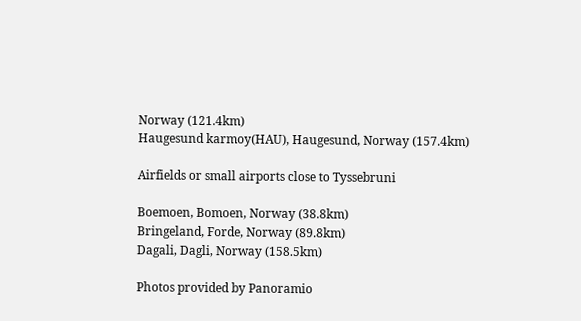Norway (121.4km)
Haugesund karmoy(HAU), Haugesund, Norway (157.4km)

Airfields or small airports close to Tyssebruni

Boemoen, Bomoen, Norway (38.8km)
Bringeland, Forde, Norway (89.8km)
Dagali, Dagli, Norway (158.5km)

Photos provided by Panoramio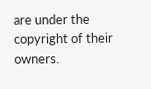are under the copyright of their owners.